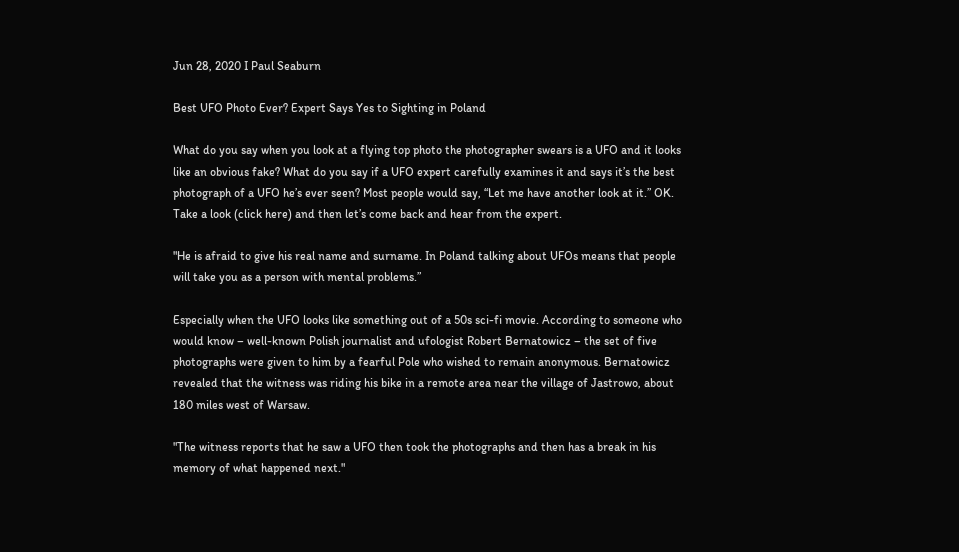Jun 28, 2020 I Paul Seaburn

Best UFO Photo Ever? Expert Says Yes to Sighting in Poland

What do you say when you look at a flying top photo the photographer swears is a UFO and it looks like an obvious fake? What do you say if a UFO expert carefully examines it and says it’s the best photograph of a UFO he’s ever seen? Most people would say, “Let me have another look at it.” OK. Take a look (click here) and then let’s come back and hear from the expert.

"He is afraid to give his real name and surname. In Poland talking about UFOs means that people will take you as a person with mental problems.”

Especially when the UFO looks like something out of a 50s sci-fi movie. According to someone who would know – well-known Polish journalist and ufologist Robert Bernatowicz – the set of five photographs were given to him by a fearful Pole who wished to remain anonymous. Bernatowicz revealed that the witness was riding his bike in a remote area near the village of Jastrowo, about 180 miles west of Warsaw.

"The witness reports that he saw a UFO then took the photographs and then has a break in his memory of what happened next."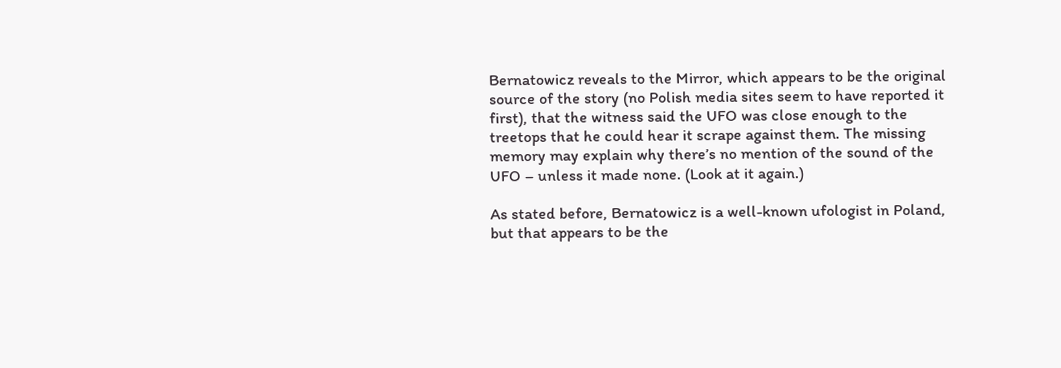Bernatowicz reveals to the Mirror, which appears to be the original source of the story (no Polish media sites seem to have reported it first), that the witness said the UFO was close enough to the treetops that he could hear it scrape against them. The missing memory may explain why there’s no mention of the sound of the UFO – unless it made none. (Look at it again.)

As stated before, Bernatowicz is a well-known ufologist in Poland, but that appears to be the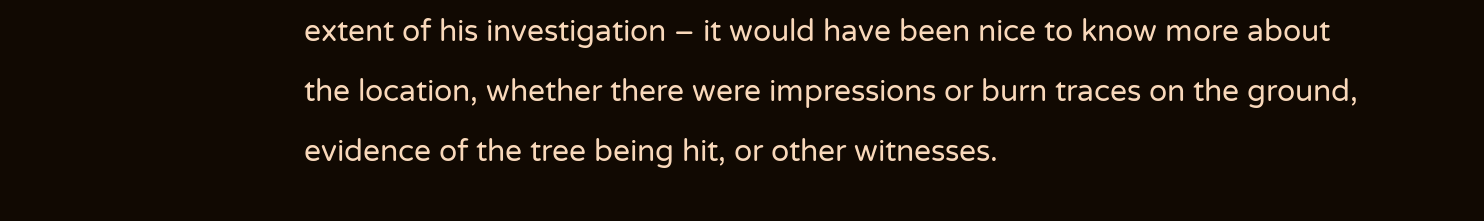extent of his investigation – it would have been nice to know more about the location, whether there were impressions or burn traces on the ground, evidence of the tree being hit, or other witnesses.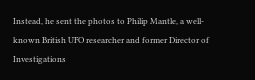Instead, he sent the photos to Philip Mantle, a well-known British UFO researcher and former Director of Investigations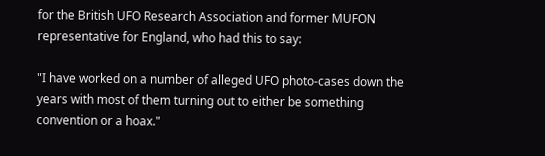for the British UFO Research Association and former MUFON representative for England, who had this to say:

"I have worked on a number of alleged UFO photo-cases down the years with most of them turning out to either be something convention or a hoax."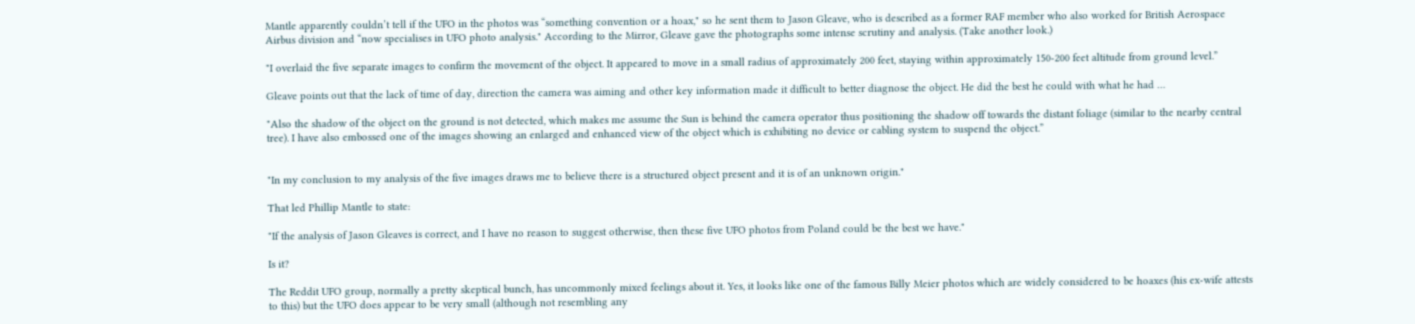Mantle apparently couldn’t tell if the UFO in the photos was “something convention or a hoax," so he sent them to Jason Gleave, who is described as a former RAF member who also worked for British Aerospace Airbus division and “now specialises in UFO photo analysis." According to the Mirror, Gleave gave the photographs some intense scrutiny and analysis. (Take another look.)

"I overlaid the five separate images to confirm the movement of the object. It appeared to move in a small radius of approximately 200 feet, staying within approximately 150-200 feet altitude from ground level.”

Gleave points out that the lack of time of day, direction the camera was aiming and other key information made it difficult to better diagnose the object. He did the best he could with what he had …

"Also the shadow of the object on the ground is not detected, which makes me assume the Sun is behind the camera operator thus positioning the shadow off towards the distant foliage (similar to the nearby central tree). I have also embossed one of the images showing an enlarged and enhanced view of the object which is exhibiting no device or cabling system to suspend the object.”


"In my conclusion to my analysis of the five images draws me to believe there is a structured object present and it is of an unknown origin."

That led Phillip Mantle to state:

"If the analysis of Jason Gleaves is correct, and I have no reason to suggest otherwise, then these five UFO photos from Poland could be the best we have."

Is it?

The Reddit UFO group, normally a pretty skeptical bunch, has uncommonly mixed feelings about it. Yes, it looks like one of the famous Billy Meier photos which are widely considered to be hoaxes (his ex-wife attests to this) but the UFO does appear to be very small (although not resembling any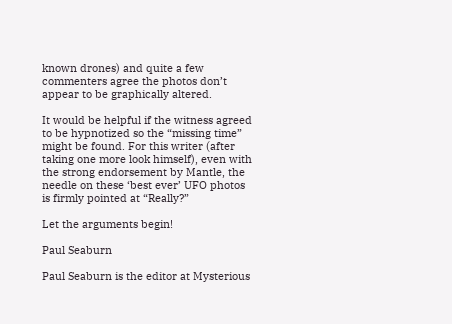known drones) and quite a few commenters agree the photos don’t appear to be graphically altered.

It would be helpful if the witness agreed to be hypnotized so the “missing time” might be found. For this writer (after taking one more look himself), even with the strong endorsement by Mantle, the needle on these ‘best ever’ UFO photos is firmly pointed at “Really?”

Let the arguments begin!

Paul Seaburn

Paul Seaburn is the editor at Mysterious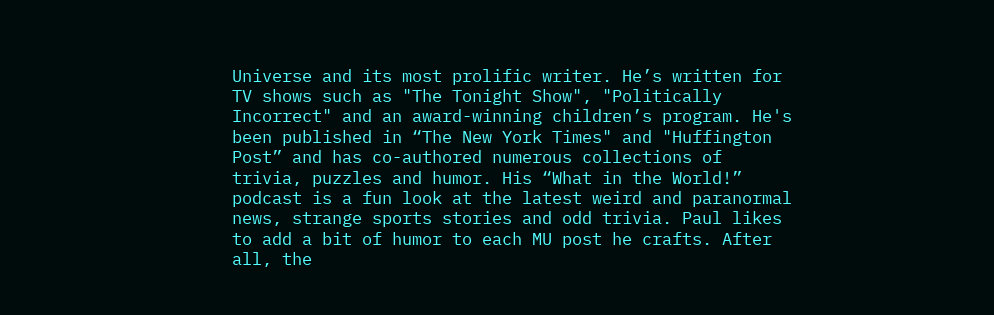Universe and its most prolific writer. He’s written for TV shows such as "The Tonight Show", "Politically Incorrect" and an award-winning children’s program. He's been published in “The New York Times" and "Huffington Post” and has co-authored numerous collections of trivia, puzzles and humor. His “What in the World!” podcast is a fun look at the latest weird and paranormal news, strange sports stories and odd trivia. Paul likes to add a bit of humor to each MU post he crafts. After all, the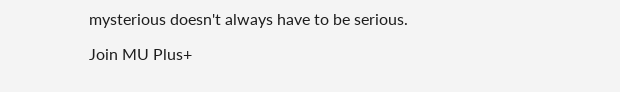mysterious doesn't always have to be serious.

Join MU Plus+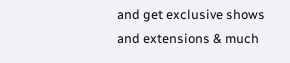and get exclusive shows and extensions & much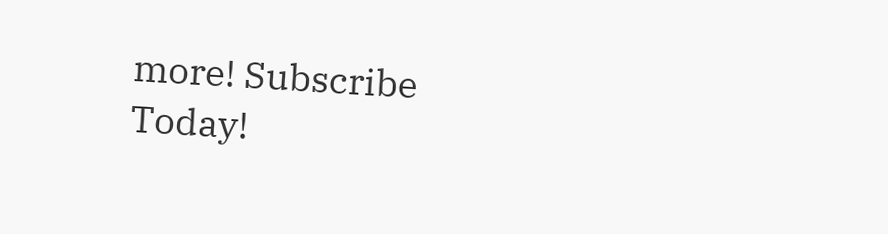more! Subscribe Today!